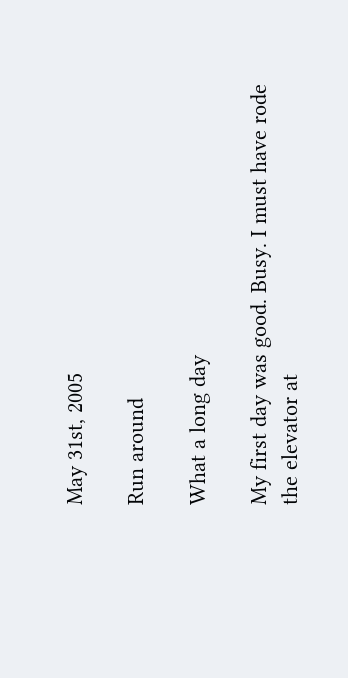May 31st, 2005

Run around

What a long day

My first day was good. Busy. I must have rode the elevator at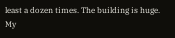least a dozen times. The building is huge. My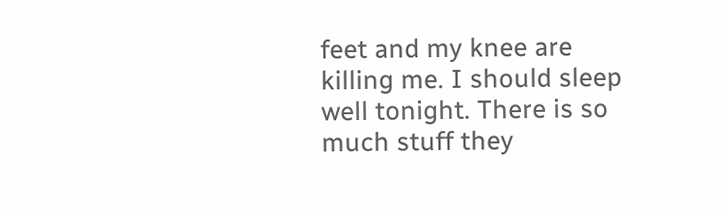feet and my knee are killing me. I should sleep well tonight. There is so much stuff they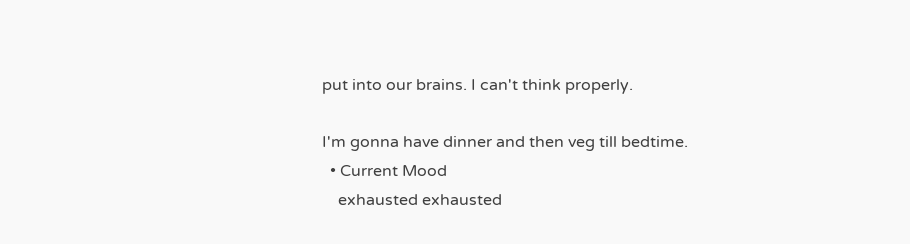put into our brains. I can't think properly.

I'm gonna have dinner and then veg till bedtime.
  • Current Mood
    exhausted exhausted